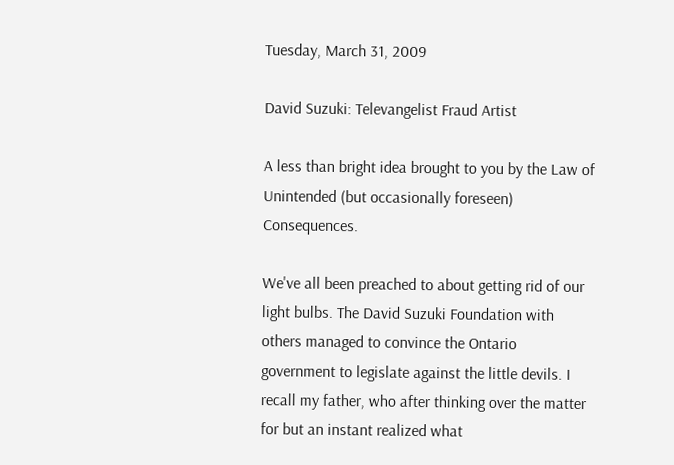Tuesday, March 31, 2009

David Suzuki: Televangelist Fraud Artist

A less than bright idea brought to you by the Law of Unintended (but occasionally foreseen) Consequences.

We've all been preached to about getting rid of our light bulbs. The David Suzuki Foundation with others managed to convince the Ontario government to legislate against the little devils. I recall my father, who after thinking over the matter for but an instant realized what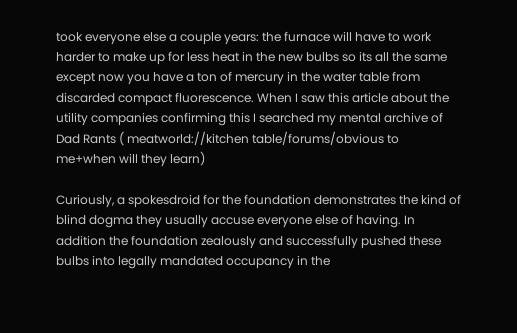took everyone else a couple years: the furnace will have to work harder to make up for less heat in the new bulbs so its all the same except now you have a ton of mercury in the water table from discarded compact fluorescence. When I saw this article about the utility companies confirming this I searched my mental archive of Dad Rants ( meatworld://kitchen table/forums/obvious to me+when will they learn)

Curiously, a spokesdroid for the foundation demonstrates the kind of blind dogma they usually accuse everyone else of having. In addition the foundation zealously and successfully pushed these bulbs into legally mandated occupancy in the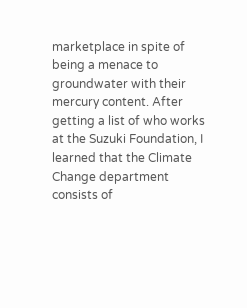marketplace in spite of being a menace to groundwater with their mercury content. After getting a list of who works at the Suzuki Foundation, I learned that the Climate Change department consists of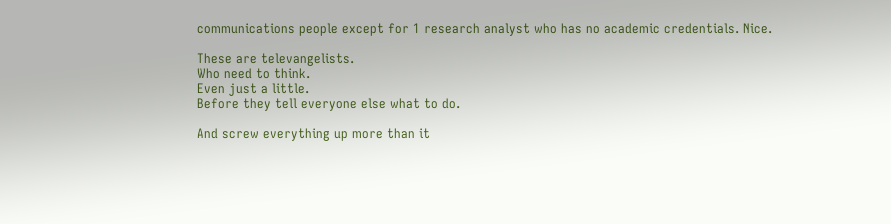communications people except for 1 research analyst who has no academic credentials. Nice.

These are televangelists.
Who need to think.
Even just a little.
Before they tell everyone else what to do.

And screw everything up more than it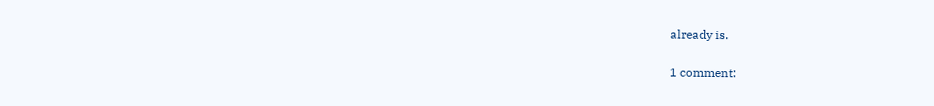already is.

1 comment: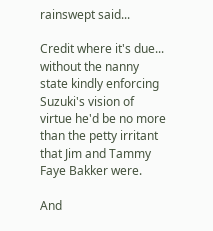rainswept said...

Credit where it's due... without the nanny state kindly enforcing Suzuki's vision of virtue he'd be no more than the petty irritant that Jim and Tammy Faye Bakker were.

And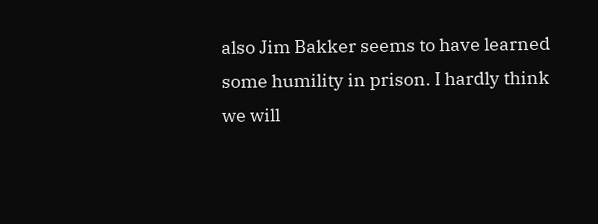also Jim Bakker seems to have learned some humility in prison. I hardly think we will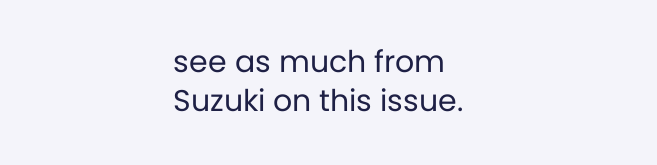see as much from Suzuki on this issue.